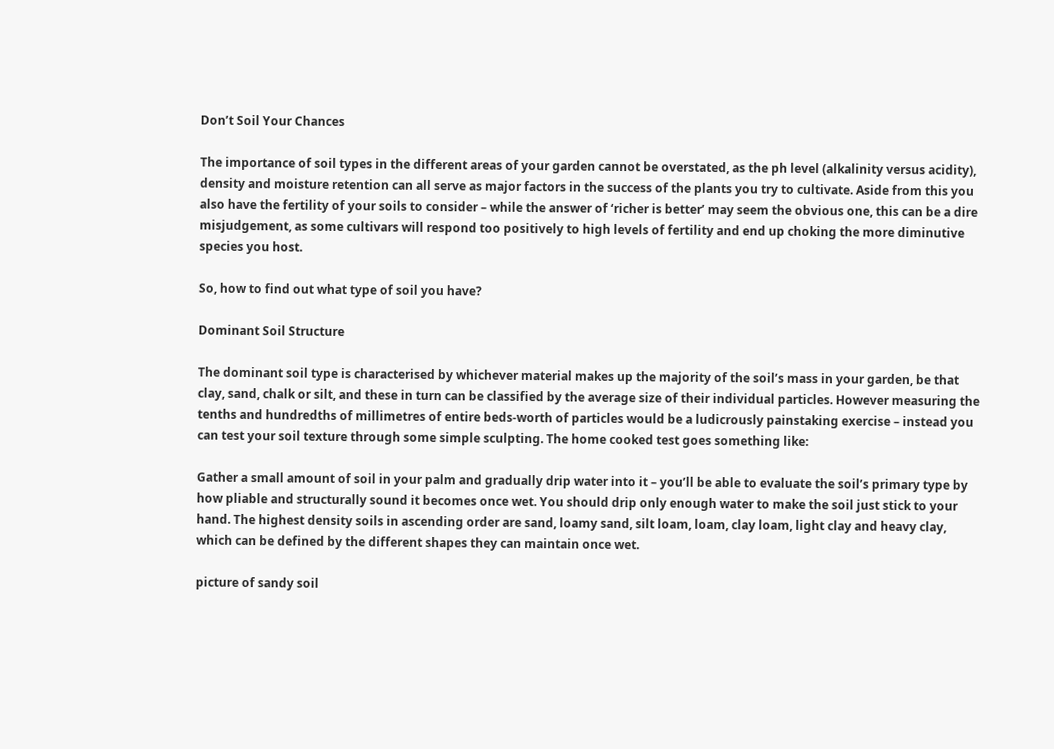Don’t Soil Your Chances

The importance of soil types in the different areas of your garden cannot be overstated, as the ph level (alkalinity versus acidity), density and moisture retention can all serve as major factors in the success of the plants you try to cultivate. Aside from this you also have the fertility of your soils to consider – while the answer of ‘richer is better’ may seem the obvious one, this can be a dire misjudgement, as some cultivars will respond too positively to high levels of fertility and end up choking the more diminutive species you host.

So, how to find out what type of soil you have?

Dominant Soil Structure

The dominant soil type is characterised by whichever material makes up the majority of the soil’s mass in your garden, be that clay, sand, chalk or silt, and these in turn can be classified by the average size of their individual particles. However measuring the tenths and hundredths of millimetres of entire beds-worth of particles would be a ludicrously painstaking exercise – instead you can test your soil texture through some simple sculpting. The home cooked test goes something like:

Gather a small amount of soil in your palm and gradually drip water into it – you’ll be able to evaluate the soil’s primary type by how pliable and structurally sound it becomes once wet. You should drip only enough water to make the soil just stick to your hand. The highest density soils in ascending order are sand, loamy sand, silt loam, loam, clay loam, light clay and heavy clay, which can be defined by the different shapes they can maintain once wet.

picture of sandy soil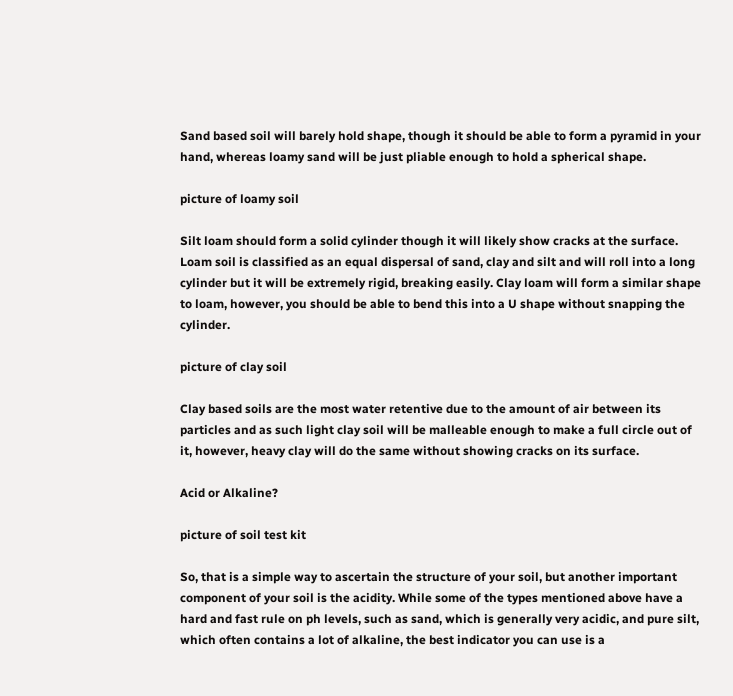Sand based soil will barely hold shape, though it should be able to form a pyramid in your hand, whereas loamy sand will be just pliable enough to hold a spherical shape.

picture of loamy soil

Silt loam should form a solid cylinder though it will likely show cracks at the surface. Loam soil is classified as an equal dispersal of sand, clay and silt and will roll into a long cylinder but it will be extremely rigid, breaking easily. Clay loam will form a similar shape to loam, however, you should be able to bend this into a U shape without snapping the cylinder.

picture of clay soil

Clay based soils are the most water retentive due to the amount of air between its particles and as such light clay soil will be malleable enough to make a full circle out of it, however, heavy clay will do the same without showing cracks on its surface.

Acid or Alkaline?

picture of soil test kit

So, that is a simple way to ascertain the structure of your soil, but another important component of your soil is the acidity. While some of the types mentioned above have a hard and fast rule on ph levels, such as sand, which is generally very acidic, and pure silt, which often contains a lot of alkaline, the best indicator you can use is a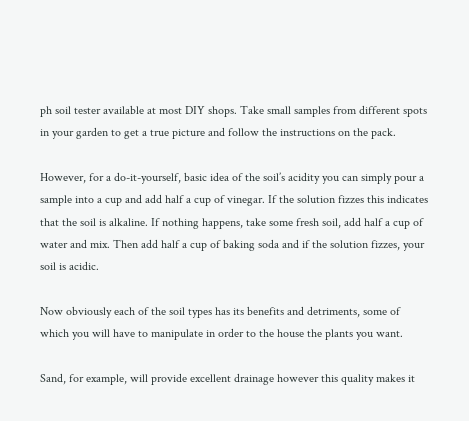ph soil tester available at most DIY shops. Take small samples from different spots in your garden to get a true picture and follow the instructions on the pack.

However, for a do-it-yourself, basic idea of the soil’s acidity you can simply pour a sample into a cup and add half a cup of vinegar. If the solution fizzes this indicates that the soil is alkaline. If nothing happens, take some fresh soil, add half a cup of water and mix. Then add half a cup of baking soda and if the solution fizzes, your soil is acidic.

Now obviously each of the soil types has its benefits and detriments, some of which you will have to manipulate in order to the house the plants you want.

Sand, for example, will provide excellent drainage however this quality makes it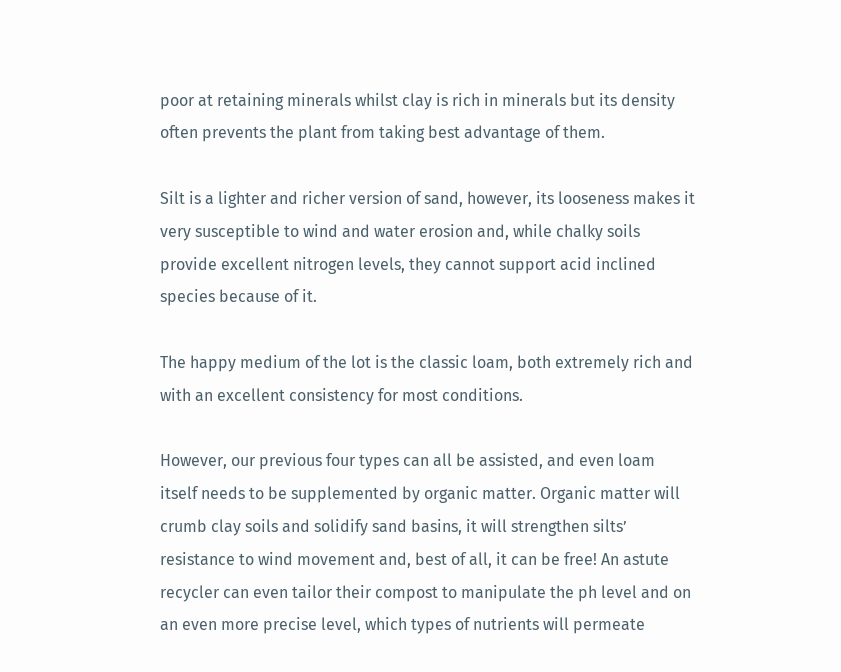poor at retaining minerals whilst clay is rich in minerals but its density often prevents the plant from taking best advantage of them.

Silt is a lighter and richer version of sand, however, its looseness makes it very susceptible to wind and water erosion and, while chalky soils provide excellent nitrogen levels, they cannot support acid inclined species because of it.

The happy medium of the lot is the classic loam, both extremely rich and with an excellent consistency for most conditions.

However, our previous four types can all be assisted, and even loam itself needs to be supplemented by organic matter. Organic matter will crumb clay soils and solidify sand basins, it will strengthen silts’ resistance to wind movement and, best of all, it can be free! An astute recycler can even tailor their compost to manipulate the ph level and on an even more precise level, which types of nutrients will permeate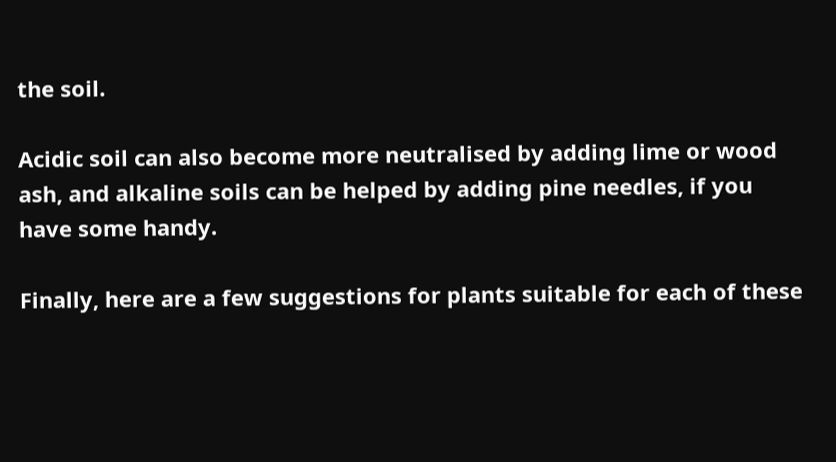the soil.

Acidic soil can also become more neutralised by adding lime or wood ash, and alkaline soils can be helped by adding pine needles, if you have some handy.

Finally, here are a few suggestions for plants suitable for each of these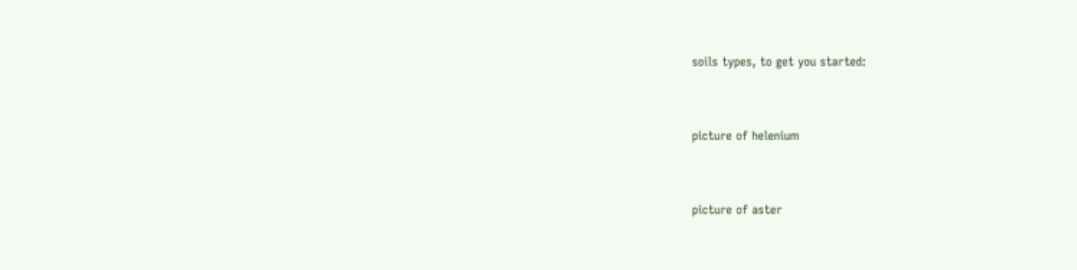soils types, to get you started:


picture of helenium


picture of aster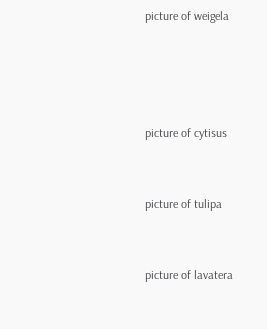picture of weigela




picture of cytisus


picture of tulipa


picture of lavatera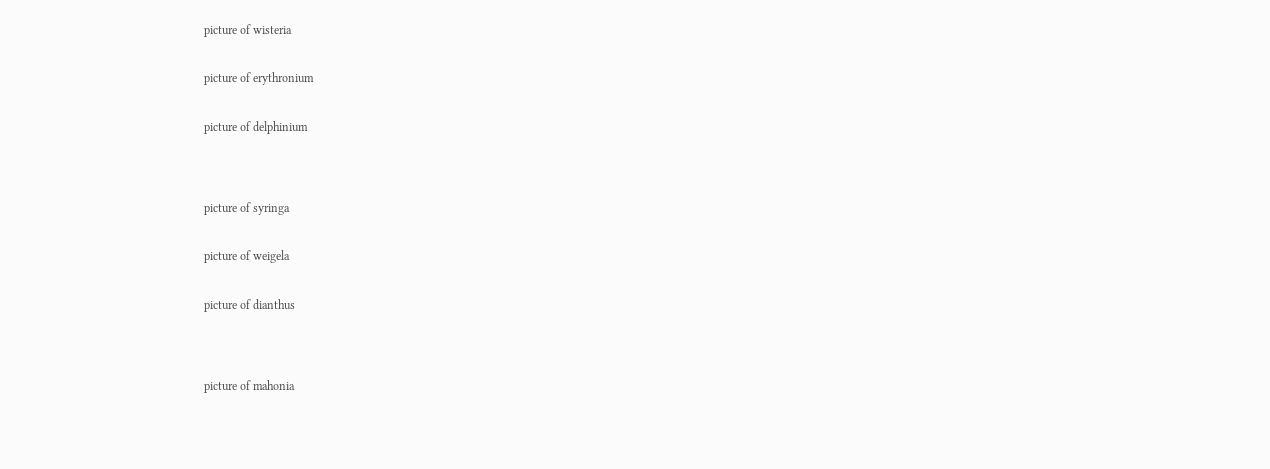picture of wisteria


picture of erythronium


picture of delphinium




picture of syringa


picture of weigela


picture of dianthus




picture of mahonia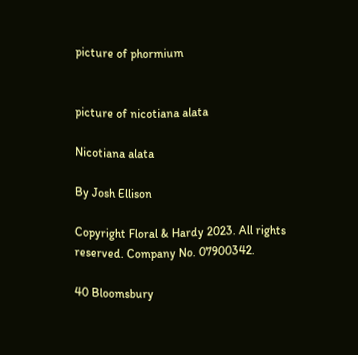picture of phormium


picture of nicotiana alata

Nicotiana alata

By Josh Ellison

Copyright Floral & Hardy 2023. All rights reserved. Company No. 07900342.

40 Bloomsbury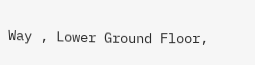Way , Lower Ground Floor,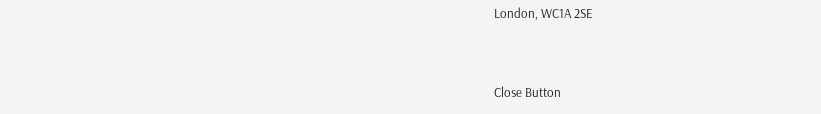London, WC1A 2SE


Close Button